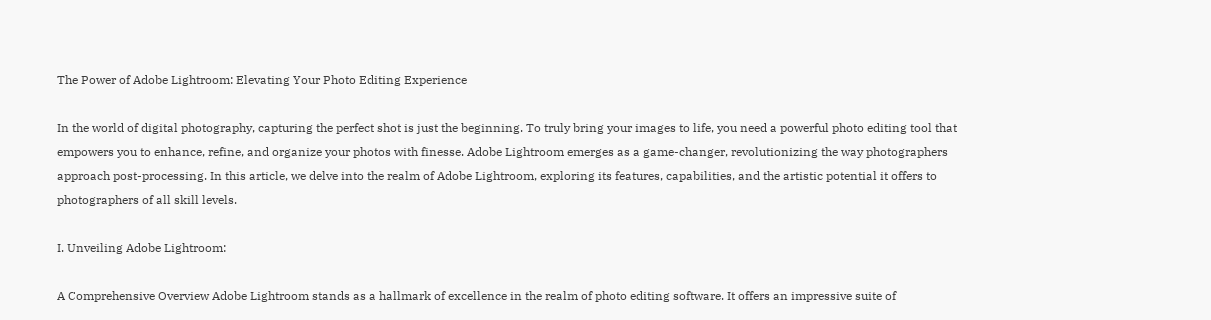The Power of Adobe Lightroom: Elevating Your Photo Editing Experience

In the world of digital photography, capturing the perfect shot is just the beginning. To truly bring your images to life, you need a powerful photo editing tool that empowers you to enhance, refine, and organize your photos with finesse. Adobe Lightroom emerges as a game-changer, revolutionizing the way photographers approach post-processing. In this article, we delve into the realm of Adobe Lightroom, exploring its features, capabilities, and the artistic potential it offers to photographers of all skill levels.

I. Unveiling Adobe Lightroom:

A Comprehensive Overview Adobe Lightroom stands as a hallmark of excellence in the realm of photo editing software. It offers an impressive suite of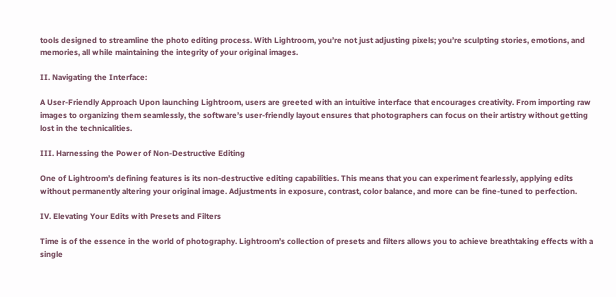tools designed to streamline the photo editing process. With Lightroom, you’re not just adjusting pixels; you’re sculpting stories, emotions, and memories, all while maintaining the integrity of your original images.

II. Navigating the Interface:

A User-Friendly Approach Upon launching Lightroom, users are greeted with an intuitive interface that encourages creativity. From importing raw images to organizing them seamlessly, the software’s user-friendly layout ensures that photographers can focus on their artistry without getting lost in the technicalities.

III. Harnessing the Power of Non-Destructive Editing

One of Lightroom’s defining features is its non-destructive editing capabilities. This means that you can experiment fearlessly, applying edits without permanently altering your original image. Adjustments in exposure, contrast, color balance, and more can be fine-tuned to perfection.

IV. Elevating Your Edits with Presets and Filters

Time is of the essence in the world of photography. Lightroom’s collection of presets and filters allows you to achieve breathtaking effects with a single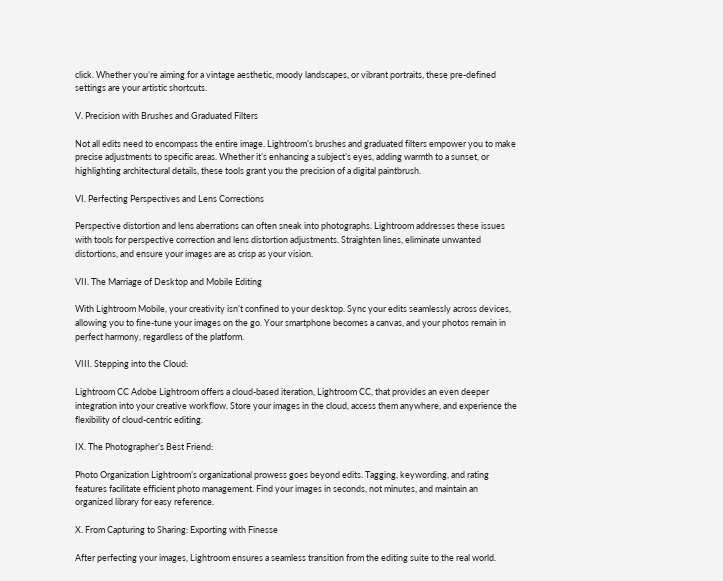click. Whether you’re aiming for a vintage aesthetic, moody landscapes, or vibrant portraits, these pre-defined settings are your artistic shortcuts.

V. Precision with Brushes and Graduated Filters

Not all edits need to encompass the entire image. Lightroom’s brushes and graduated filters empower you to make precise adjustments to specific areas. Whether it’s enhancing a subject’s eyes, adding warmth to a sunset, or highlighting architectural details, these tools grant you the precision of a digital paintbrush.

VI. Perfecting Perspectives and Lens Corrections

Perspective distortion and lens aberrations can often sneak into photographs. Lightroom addresses these issues with tools for perspective correction and lens distortion adjustments. Straighten lines, eliminate unwanted distortions, and ensure your images are as crisp as your vision.

VII. The Marriage of Desktop and Mobile Editing

With Lightroom Mobile, your creativity isn’t confined to your desktop. Sync your edits seamlessly across devices, allowing you to fine-tune your images on the go. Your smartphone becomes a canvas, and your photos remain in perfect harmony, regardless of the platform.

VIII. Stepping into the Cloud:

Lightroom CC Adobe Lightroom offers a cloud-based iteration, Lightroom CC, that provides an even deeper integration into your creative workflow. Store your images in the cloud, access them anywhere, and experience the flexibility of cloud-centric editing.

IX. The Photographer’s Best Friend:

Photo Organization Lightroom’s organizational prowess goes beyond edits. Tagging, keywording, and rating features facilitate efficient photo management. Find your images in seconds, not minutes, and maintain an organized library for easy reference.

X. From Capturing to Sharing: Exporting with Finesse

After perfecting your images, Lightroom ensures a seamless transition from the editing suite to the real world.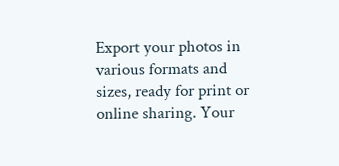Export your photos in various formats and sizes, ready for print or online sharing. Your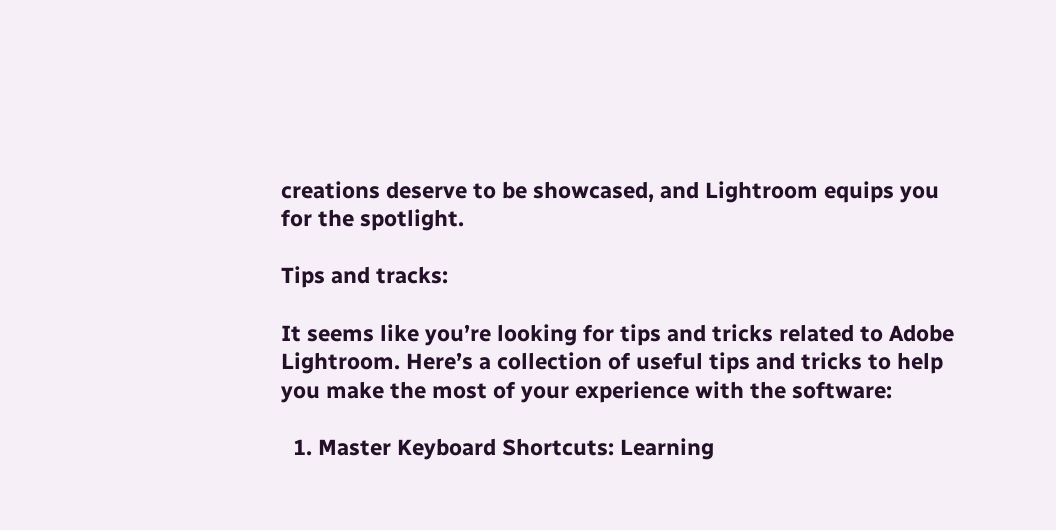creations deserve to be showcased, and Lightroom equips you for the spotlight.

Tips and tracks:

It seems like you’re looking for tips and tricks related to Adobe Lightroom. Here’s a collection of useful tips and tricks to help you make the most of your experience with the software:

  1. Master Keyboard Shortcuts: Learning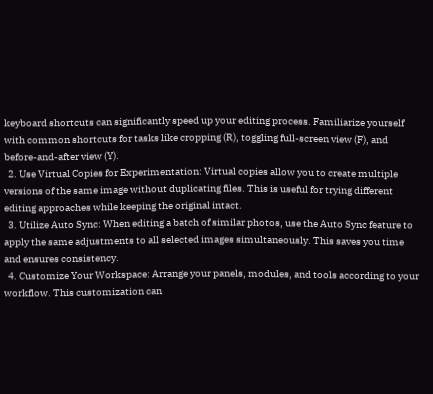keyboard shortcuts can significantly speed up your editing process. Familiarize yourself with common shortcuts for tasks like cropping (R), toggling full-screen view (F), and before-and-after view (Y).
  2. Use Virtual Copies for Experimentation: Virtual copies allow you to create multiple versions of the same image without duplicating files. This is useful for trying different editing approaches while keeping the original intact.
  3. Utilize Auto Sync: When editing a batch of similar photos, use the Auto Sync feature to apply the same adjustments to all selected images simultaneously. This saves you time and ensures consistency.
  4. Customize Your Workspace: Arrange your panels, modules, and tools according to your workflow. This customization can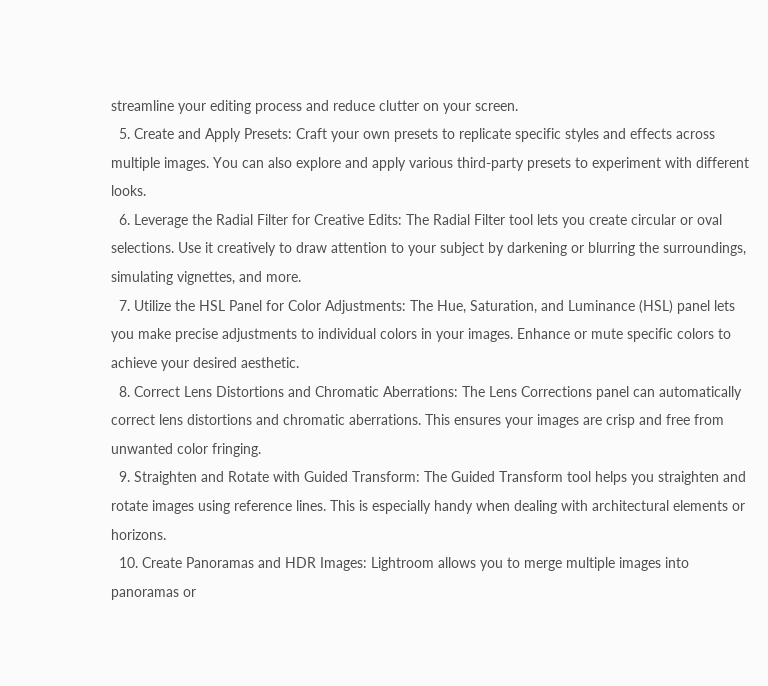streamline your editing process and reduce clutter on your screen.
  5. Create and Apply Presets: Craft your own presets to replicate specific styles and effects across multiple images. You can also explore and apply various third-party presets to experiment with different looks.
  6. Leverage the Radial Filter for Creative Edits: The Radial Filter tool lets you create circular or oval selections. Use it creatively to draw attention to your subject by darkening or blurring the surroundings, simulating vignettes, and more.
  7. Utilize the HSL Panel for Color Adjustments: The Hue, Saturation, and Luminance (HSL) panel lets you make precise adjustments to individual colors in your images. Enhance or mute specific colors to achieve your desired aesthetic.
  8. Correct Lens Distortions and Chromatic Aberrations: The Lens Corrections panel can automatically correct lens distortions and chromatic aberrations. This ensures your images are crisp and free from unwanted color fringing.
  9. Straighten and Rotate with Guided Transform: The Guided Transform tool helps you straighten and rotate images using reference lines. This is especially handy when dealing with architectural elements or horizons.
  10. Create Panoramas and HDR Images: Lightroom allows you to merge multiple images into panoramas or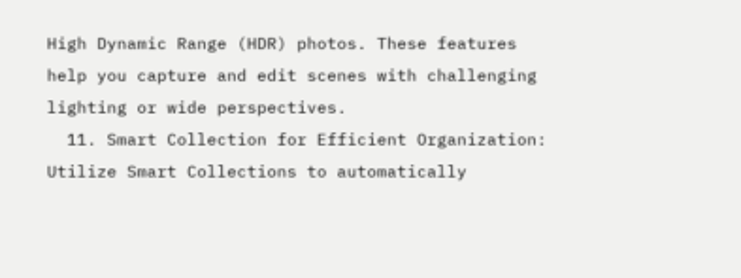High Dynamic Range (HDR) photos. These features help you capture and edit scenes with challenging lighting or wide perspectives.
  11. Smart Collection for Efficient Organization: Utilize Smart Collections to automatically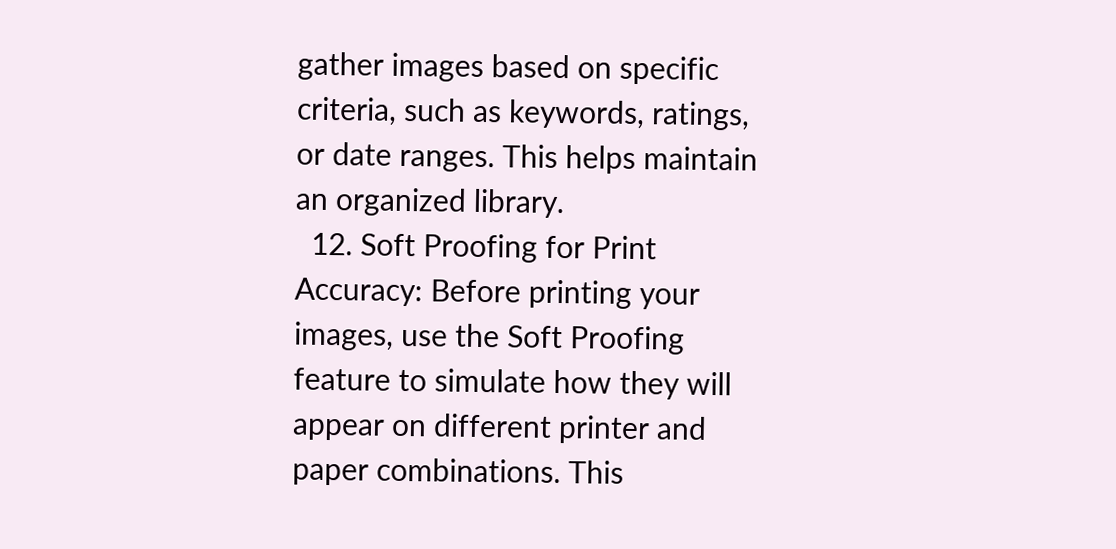gather images based on specific criteria, such as keywords, ratings, or date ranges. This helps maintain an organized library.
  12. Soft Proofing for Print Accuracy: Before printing your images, use the Soft Proofing feature to simulate how they will appear on different printer and paper combinations. This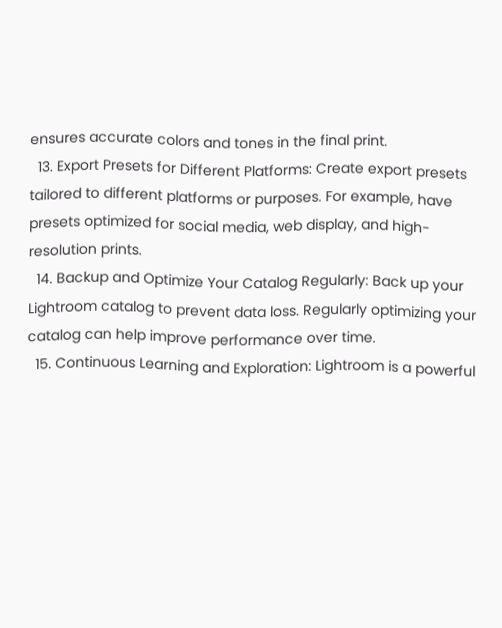ensures accurate colors and tones in the final print.
  13. Export Presets for Different Platforms: Create export presets tailored to different platforms or purposes. For example, have presets optimized for social media, web display, and high-resolution prints.
  14. Backup and Optimize Your Catalog Regularly: Back up your Lightroom catalog to prevent data loss. Regularly optimizing your catalog can help improve performance over time.
  15. Continuous Learning and Exploration: Lightroom is a powerful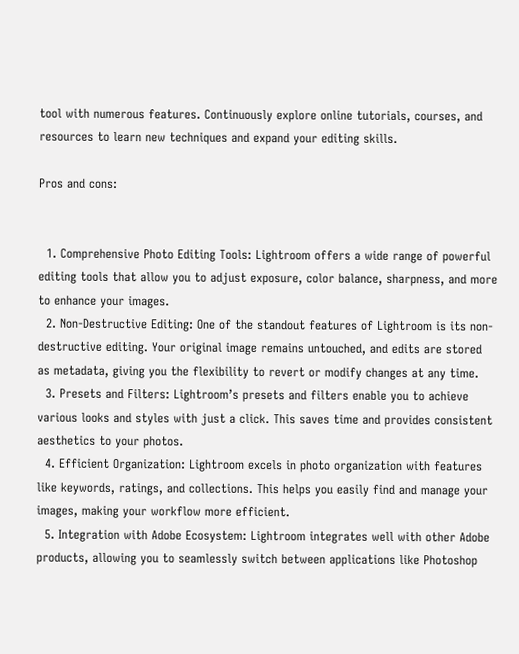tool with numerous features. Continuously explore online tutorials, courses, and resources to learn new techniques and expand your editing skills.

Pros and cons:


  1. Comprehensive Photo Editing Tools: Lightroom offers a wide range of powerful editing tools that allow you to adjust exposure, color balance, sharpness, and more to enhance your images.
  2. Non-Destructive Editing: One of the standout features of Lightroom is its non-destructive editing. Your original image remains untouched, and edits are stored as metadata, giving you the flexibility to revert or modify changes at any time.
  3. Presets and Filters: Lightroom’s presets and filters enable you to achieve various looks and styles with just a click. This saves time and provides consistent aesthetics to your photos.
  4. Efficient Organization: Lightroom excels in photo organization with features like keywords, ratings, and collections. This helps you easily find and manage your images, making your workflow more efficient.
  5. Integration with Adobe Ecosystem: Lightroom integrates well with other Adobe products, allowing you to seamlessly switch between applications like Photoshop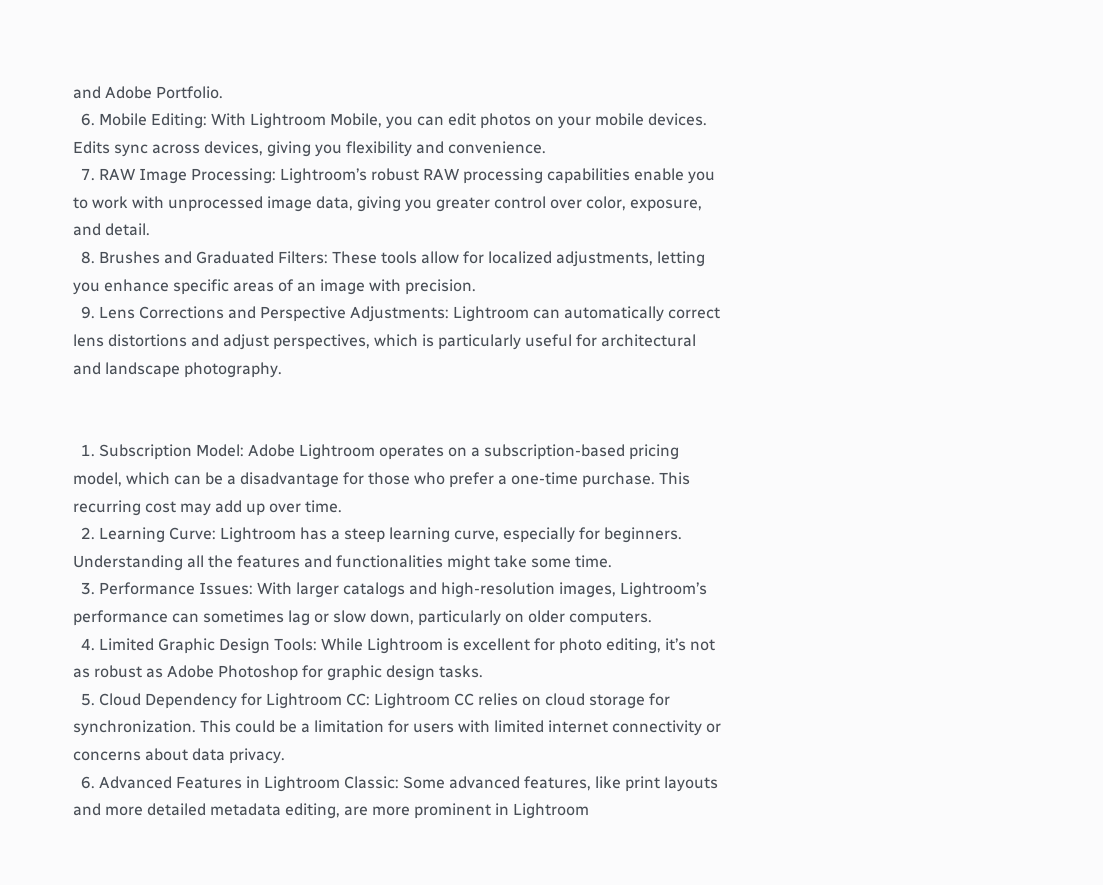and Adobe Portfolio.
  6. Mobile Editing: With Lightroom Mobile, you can edit photos on your mobile devices. Edits sync across devices, giving you flexibility and convenience.
  7. RAW Image Processing: Lightroom’s robust RAW processing capabilities enable you to work with unprocessed image data, giving you greater control over color, exposure, and detail.
  8. Brushes and Graduated Filters: These tools allow for localized adjustments, letting you enhance specific areas of an image with precision.
  9. Lens Corrections and Perspective Adjustments: Lightroom can automatically correct lens distortions and adjust perspectives, which is particularly useful for architectural and landscape photography.


  1. Subscription Model: Adobe Lightroom operates on a subscription-based pricing model, which can be a disadvantage for those who prefer a one-time purchase. This recurring cost may add up over time.
  2. Learning Curve: Lightroom has a steep learning curve, especially for beginners. Understanding all the features and functionalities might take some time.
  3. Performance Issues: With larger catalogs and high-resolution images, Lightroom’s performance can sometimes lag or slow down, particularly on older computers.
  4. Limited Graphic Design Tools: While Lightroom is excellent for photo editing, it’s not as robust as Adobe Photoshop for graphic design tasks.
  5. Cloud Dependency for Lightroom CC: Lightroom CC relies on cloud storage for synchronization. This could be a limitation for users with limited internet connectivity or concerns about data privacy.
  6. Advanced Features in Lightroom Classic: Some advanced features, like print layouts and more detailed metadata editing, are more prominent in Lightroom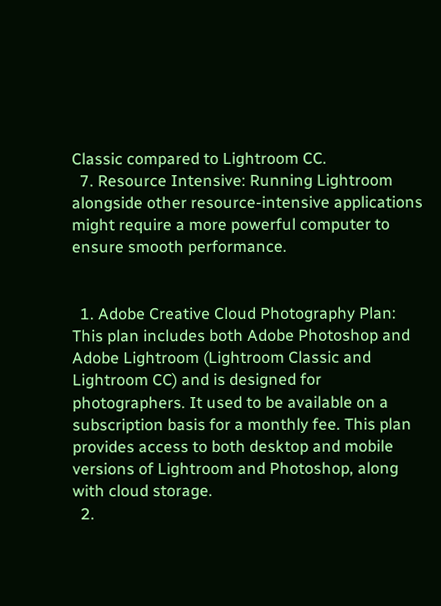Classic compared to Lightroom CC.
  7. Resource Intensive: Running Lightroom alongside other resource-intensive applications might require a more powerful computer to ensure smooth performance.


  1. Adobe Creative Cloud Photography Plan: This plan includes both Adobe Photoshop and Adobe Lightroom (Lightroom Classic and Lightroom CC) and is designed for photographers. It used to be available on a subscription basis for a monthly fee. This plan provides access to both desktop and mobile versions of Lightroom and Photoshop, along with cloud storage.
  2.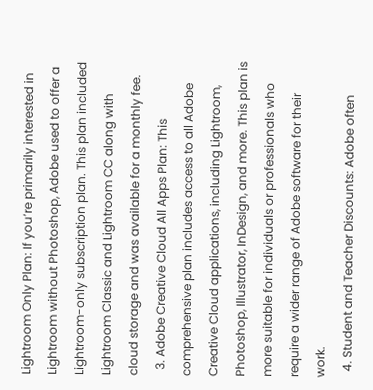Lightroom Only Plan: If you’re primarily interested in Lightroom without Photoshop, Adobe used to offer a Lightroom-only subscription plan. This plan included Lightroom Classic and Lightroom CC along with cloud storage and was available for a monthly fee.
  3. Adobe Creative Cloud All Apps Plan: This comprehensive plan includes access to all Adobe Creative Cloud applications, including Lightroom, Photoshop, Illustrator, InDesign, and more. This plan is more suitable for individuals or professionals who require a wider range of Adobe software for their work.
  4. Student and Teacher Discounts: Adobe often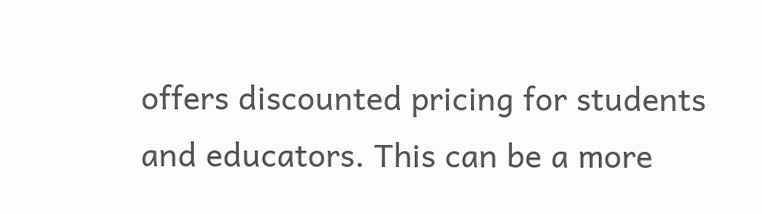offers discounted pricing for students and educators. This can be a more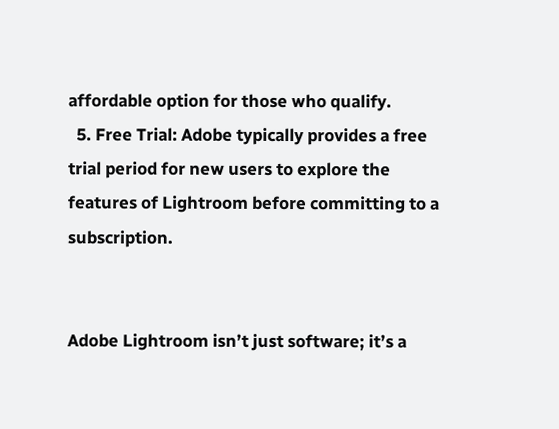affordable option for those who qualify.
  5. Free Trial: Adobe typically provides a free trial period for new users to explore the features of Lightroom before committing to a subscription.


Adobe Lightroom isn’t just software; it’s a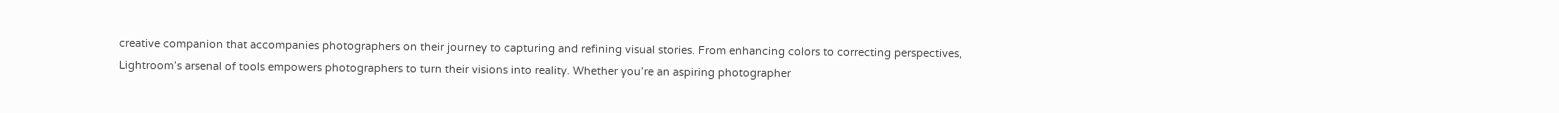creative companion that accompanies photographers on their journey to capturing and refining visual stories. From enhancing colors to correcting perspectives, Lightroom’s arsenal of tools empowers photographers to turn their visions into reality. Whether you’re an aspiring photographer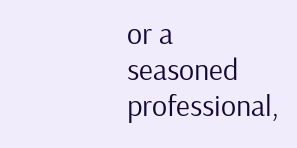or a seasoned professional,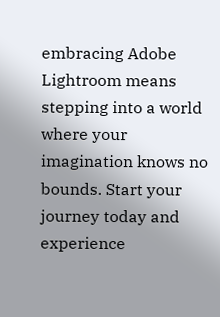embracing Adobe Lightroom means stepping into a world where your imagination knows no bounds. Start your journey today and experience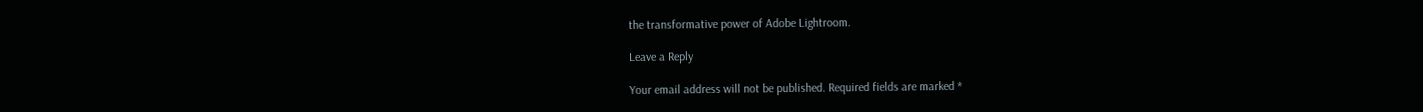the transformative power of Adobe Lightroom.

Leave a Reply

Your email address will not be published. Required fields are marked *